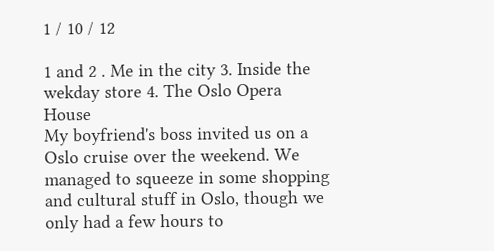1 / 10 / 12

1 and 2 . Me in the city 3. Inside the wekday store 4. The Oslo Opera House
My boyfriend's boss invited us on a Oslo cruise over the weekend. We managed to squeeze in some shopping and cultural stuff in Oslo, though we only had a few hours to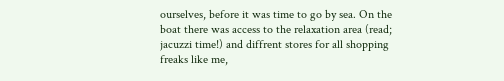ourselves, before it was time to go by sea. On the boat there was access to the relaxation area (read; jacuzzi time!) and diffrent stores for all shopping freaks like me,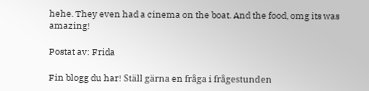hehe. They even had a cinema on the boat. And the food, omg its was amazing!

Postat av: Frida

Fin blogg du har! Ställ gärna en fråga i frågestunden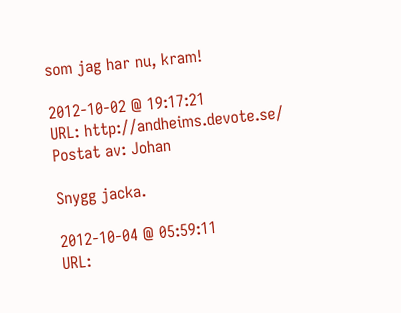som jag har nu, kram!

2012-10-02 @ 19:17:21
URL: http://andheims.devote.se/
Postat av: Johan

Snygg jacka.

2012-10-04 @ 05:59:11
URL: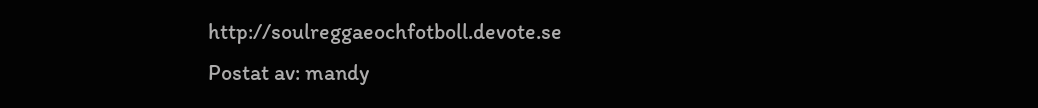http://soulreggaeochfotboll.devote.se
Postat av: mandy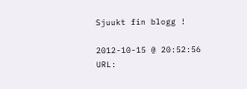Sjuukt fin blogg !

2012-10-15 @ 20:52:56
URL: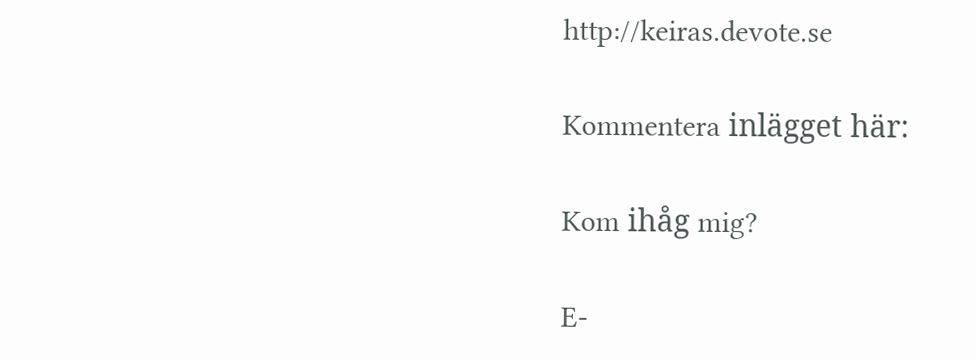http://keiras.devote.se

Kommentera inlägget här:

Kom ihåg mig?

E-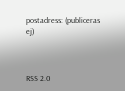postadress: (publiceras ej)



RSS 2.0